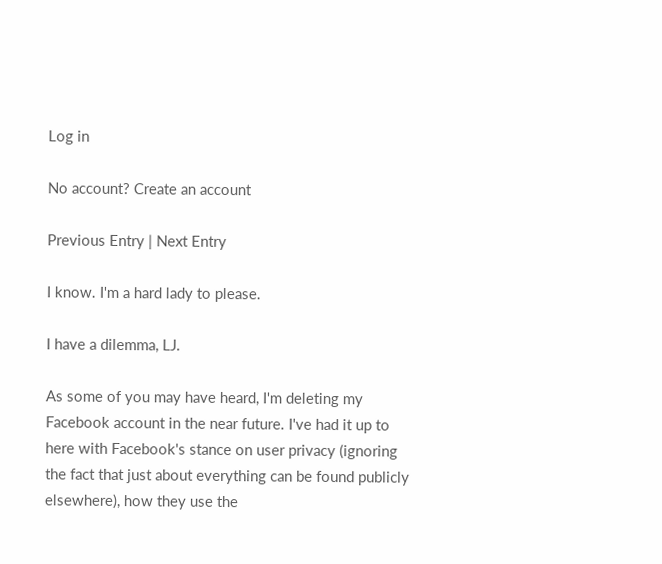Log in

No account? Create an account

Previous Entry | Next Entry

I know. I'm a hard lady to please.

I have a dilemma, LJ.

As some of you may have heard, I'm deleting my Facebook account in the near future. I've had it up to here with Facebook's stance on user privacy (ignoring the fact that just about everything can be found publicly elsewhere), how they use the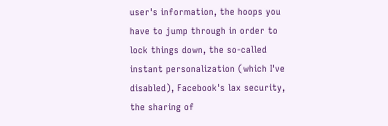user's information, the hoops you have to jump through in order to lock things down, the so-called instant personalization (which I've disabled), Facebook's lax security, the sharing of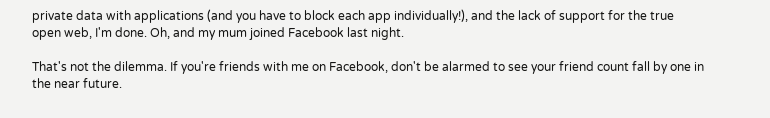private data with applications (and you have to block each app individually!), and the lack of support for the true open web, I'm done. Oh, and my mum joined Facebook last night.

That's not the dilemma. If you're friends with me on Facebook, don't be alarmed to see your friend count fall by one in the near future.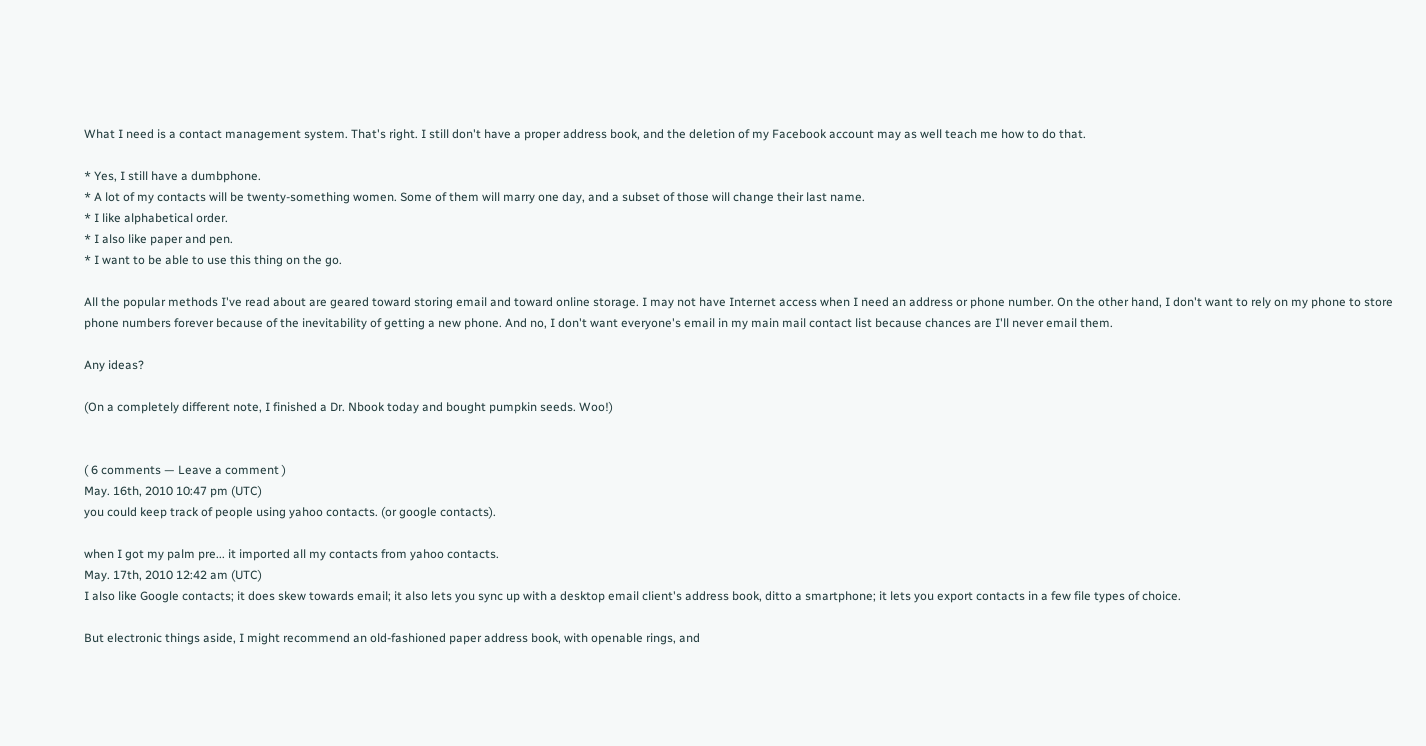What I need is a contact management system. That's right. I still don't have a proper address book, and the deletion of my Facebook account may as well teach me how to do that.

* Yes, I still have a dumbphone.
* A lot of my contacts will be twenty-something women. Some of them will marry one day, and a subset of those will change their last name.
* I like alphabetical order.
* I also like paper and pen.
* I want to be able to use this thing on the go.

All the popular methods I've read about are geared toward storing email and toward online storage. I may not have Internet access when I need an address or phone number. On the other hand, I don't want to rely on my phone to store phone numbers forever because of the inevitability of getting a new phone. And no, I don't want everyone's email in my main mail contact list because chances are I'll never email them.

Any ideas?

(On a completely different note, I finished a Dr. Nbook today and bought pumpkin seeds. Woo!)


( 6 comments — Leave a comment )
May. 16th, 2010 10:47 pm (UTC)
you could keep track of people using yahoo contacts. (or google contacts).

when I got my palm pre... it imported all my contacts from yahoo contacts.
May. 17th, 2010 12:42 am (UTC)
I also like Google contacts; it does skew towards email; it also lets you sync up with a desktop email client's address book, ditto a smartphone; it lets you export contacts in a few file types of choice.

But electronic things aside, I might recommend an old-fashioned paper address book, with openable rings, and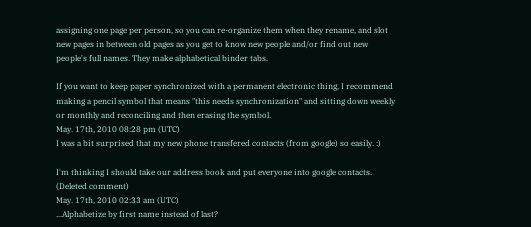assigning one page per person, so you can re-organize them when they rename, and slot new pages in between old pages as you get to know new people and/or find out new people's full names. They make alphabetical binder tabs.

If you want to keep paper synchronized with a permanent electronic thing, I recommend making a pencil symbol that means "this needs synchronization" and sitting down weekly or monthly and reconciling and then erasing the symbol.
May. 17th, 2010 08:28 pm (UTC)
I was a bit surprised that my new phone transfered contacts (from google) so easily. :)

I'm thinking I should take our address book and put everyone into google contacts.
(Deleted comment)
May. 17th, 2010 02:33 am (UTC)
...Alphabetize by first name instead of last?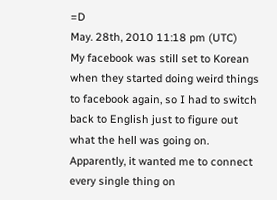=D
May. 28th, 2010 11:18 pm (UTC)
My facebook was still set to Korean when they started doing weird things to facebook again, so I had to switch back to English just to figure out what the hell was going on. Apparently, it wanted me to connect every single thing on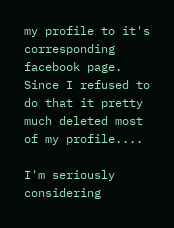my profile to it's corresponding facebook page. Since I refused to do that it pretty much deleted most of my profile....

I'm seriously considering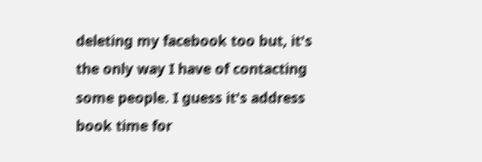deleting my facebook too but, it's the only way I have of contacting some people. I guess it's address book time for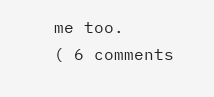me too.
( 6 comments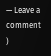— Leave a comment )